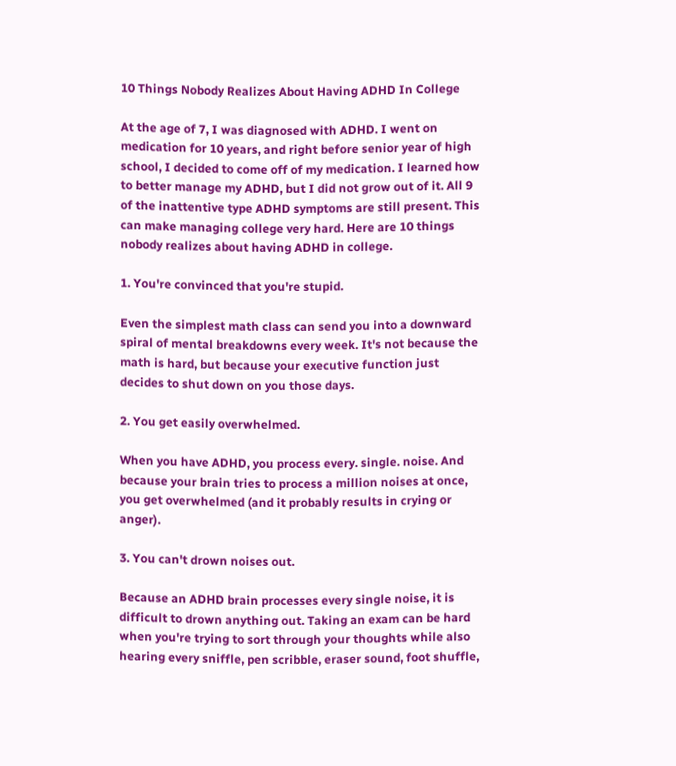10 Things Nobody Realizes About Having ADHD In College

At the age of 7, I was diagnosed with ADHD. I went on medication for 10 years, and right before senior year of high school, I decided to come off of my medication. I learned how to better manage my ADHD, but I did not grow out of it. All 9 of the inattentive type ADHD symptoms are still present. This can make managing college very hard. Here are 10 things nobody realizes about having ADHD in college.

1. You're convinced that you're stupid.

Even the simplest math class can send you into a downward spiral of mental breakdowns every week. It's not because the math is hard, but because your executive function just decides to shut down on you those days.

2. You get easily overwhelmed.

When you have ADHD, you process every. single. noise. And because your brain tries to process a million noises at once, you get overwhelmed (and it probably results in crying or anger).

3. You can't drown noises out.

Because an ADHD brain processes every single noise, it is difficult to drown anything out. Taking an exam can be hard when you're trying to sort through your thoughts while also hearing every sniffle, pen scribble, eraser sound, foot shuffle,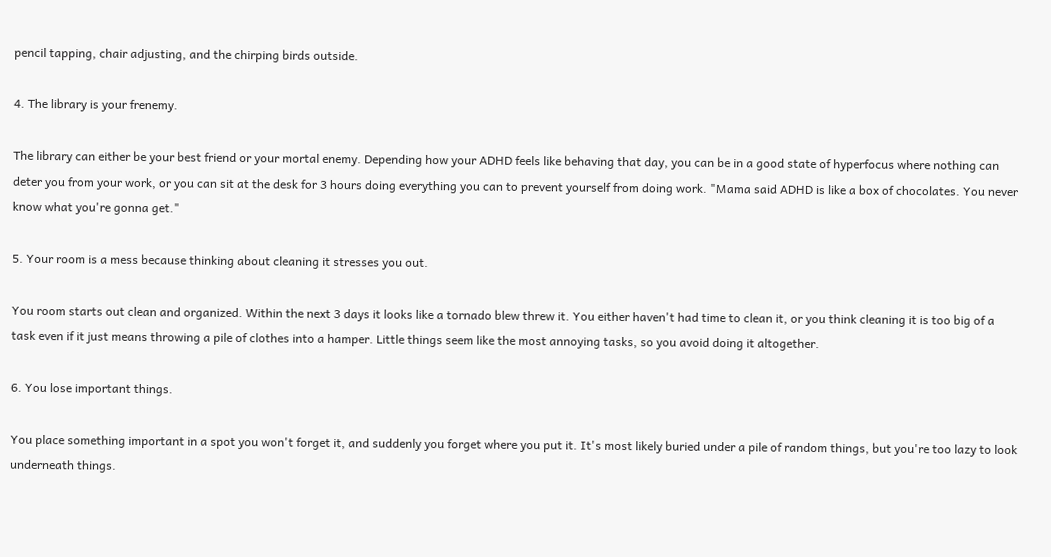pencil tapping, chair adjusting, and the chirping birds outside.

4. The library is your frenemy.

The library can either be your best friend or your mortal enemy. Depending how your ADHD feels like behaving that day, you can be in a good state of hyperfocus where nothing can deter you from your work, or you can sit at the desk for 3 hours doing everything you can to prevent yourself from doing work. "Mama said ADHD is like a box of chocolates. You never know what you're gonna get."

5. Your room is a mess because thinking about cleaning it stresses you out.

You room starts out clean and organized. Within the next 3 days it looks like a tornado blew threw it. You either haven't had time to clean it, or you think cleaning it is too big of a task even if it just means throwing a pile of clothes into a hamper. Little things seem like the most annoying tasks, so you avoid doing it altogether.

6. You lose important things.

You place something important in a spot you won't forget it, and suddenly you forget where you put it. It's most likely buried under a pile of random things, but you're too lazy to look underneath things.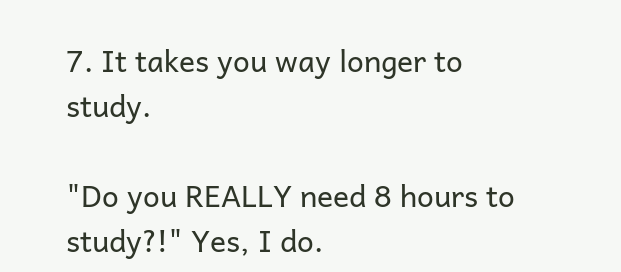7. It takes you way longer to study.

"Do you REALLY need 8 hours to study?!" Yes, I do.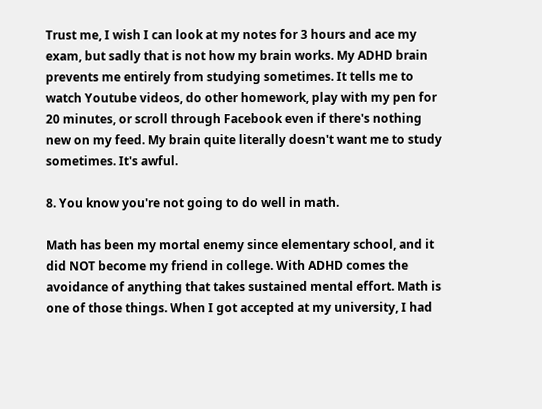Trust me, I wish I can look at my notes for 3 hours and ace my exam, but sadly that is not how my brain works. My ADHD brain prevents me entirely from studying sometimes. It tells me to watch Youtube videos, do other homework, play with my pen for 20 minutes, or scroll through Facebook even if there's nothing new on my feed. My brain quite literally doesn't want me to study sometimes. It's awful.

8. You know you're not going to do well in math.

Math has been my mortal enemy since elementary school, and it did NOT become my friend in college. With ADHD comes the avoidance of anything that takes sustained mental effort. Math is one of those things. When I got accepted at my university, I had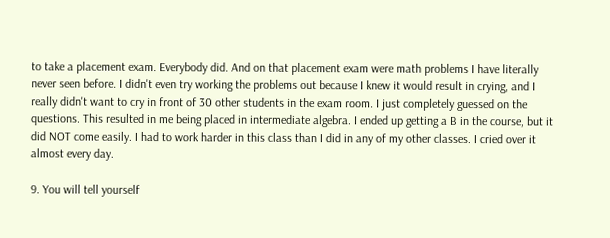to take a placement exam. Everybody did. And on that placement exam were math problems I have literally never seen before. I didn't even try working the problems out because I knew it would result in crying, and I really didn't want to cry in front of 30 other students in the exam room. I just completely guessed on the questions. This resulted in me being placed in intermediate algebra. I ended up getting a B in the course, but it did NOT come easily. I had to work harder in this class than I did in any of my other classes. I cried over it almost every day.

9. You will tell yourself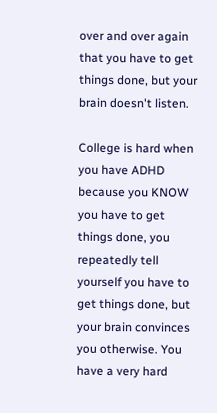over and over again that you have to get things done, but your brain doesn't listen.

College is hard when you have ADHD because you KNOW you have to get things done, you repeatedly tell yourself you have to get things done, but your brain convinces you otherwise. You have a very hard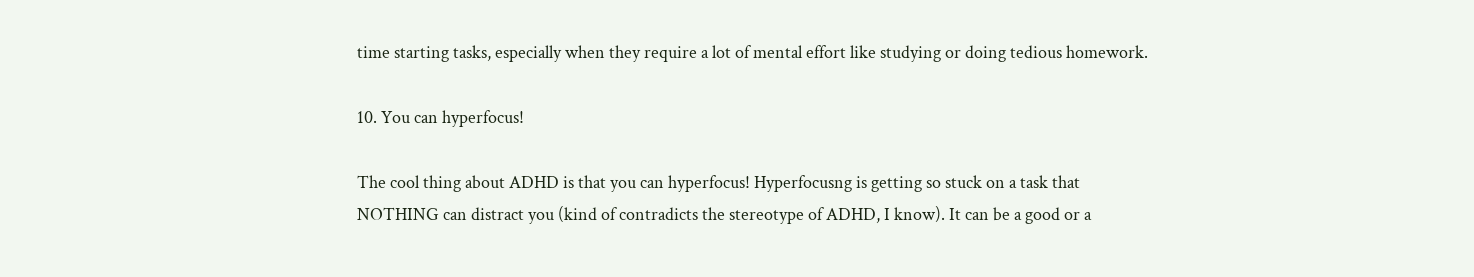time starting tasks, especially when they require a lot of mental effort like studying or doing tedious homework.

10. You can hyperfocus!

The cool thing about ADHD is that you can hyperfocus! Hyperfocusng is getting so stuck on a task that NOTHING can distract you (kind of contradicts the stereotype of ADHD, I know). It can be a good or a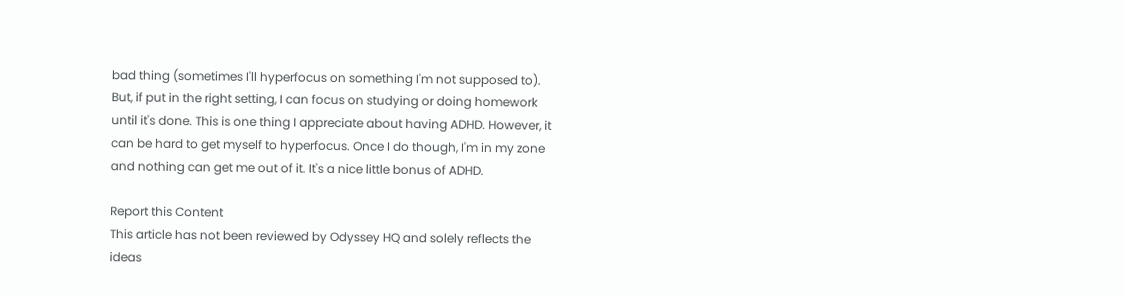bad thing (sometimes I'll hyperfocus on something I'm not supposed to). But, if put in the right setting, I can focus on studying or doing homework until it's done. This is one thing I appreciate about having ADHD. However, it can be hard to get myself to hyperfocus. Once I do though, I'm in my zone and nothing can get me out of it. It's a nice little bonus of ADHD.

Report this Content
This article has not been reviewed by Odyssey HQ and solely reflects the ideas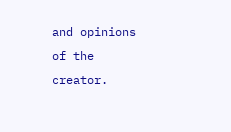and opinions of the creator.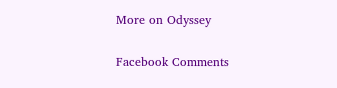More on Odyssey

Facebook Comments